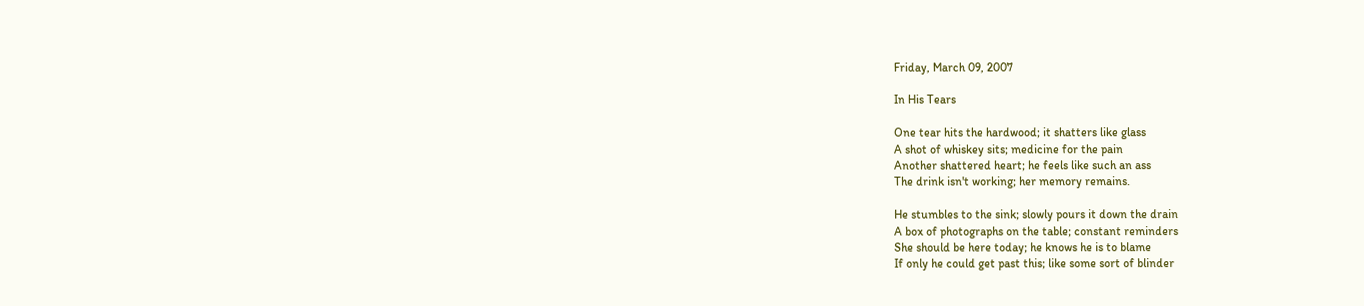Friday, March 09, 2007

In His Tears

One tear hits the hardwood; it shatters like glass
A shot of whiskey sits; medicine for the pain
Another shattered heart; he feels like such an ass
The drink isn't working; her memory remains.

He stumbles to the sink; slowly pours it down the drain
A box of photographs on the table; constant reminders
She should be here today; he knows he is to blame
If only he could get past this; like some sort of blinder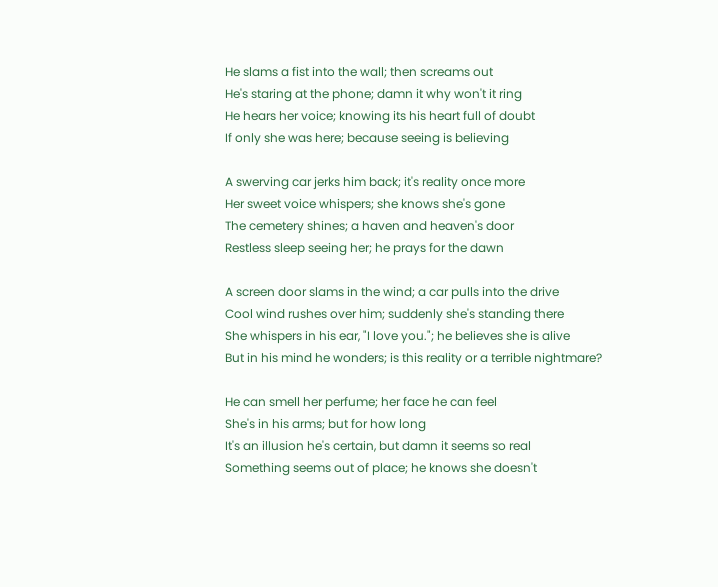He slams a fist into the wall; then screams out
He's staring at the phone; damn it why won't it ring
He hears her voice; knowing its his heart full of doubt
If only she was here; because seeing is believing

A swerving car jerks him back; it's reality once more
Her sweet voice whispers; she knows she's gone
The cemetery shines; a haven and heaven's door
Restless sleep seeing her; he prays for the dawn

A screen door slams in the wind; a car pulls into the drive
Cool wind rushes over him; suddenly she's standing there
She whispers in his ear, "I love you."; he believes she is alive
But in his mind he wonders; is this reality or a terrible nightmare?

He can smell her perfume; her face he can feel
She's in his arms; but for how long
It's an illusion he's certain, but damn it seems so real
Something seems out of place; he knows she doesn't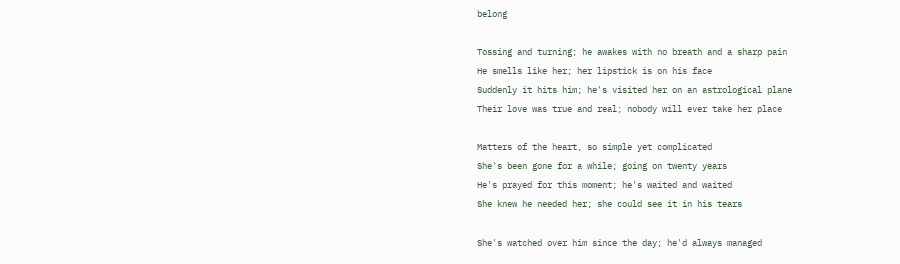belong

Tossing and turning; he awakes with no breath and a sharp pain
He smells like her; her lipstick is on his face
Suddenly it hits him; he's visited her on an astrological plane
Their love was true and real; nobody will ever take her place

Matters of the heart, so simple yet complicated
She's been gone for a while; going on twenty years
He's prayed for this moment; he's waited and waited
She knew he needed her; she could see it in his tears

She's watched over him since the day; he'd always managed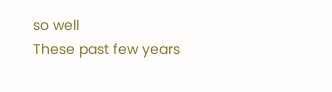so well
These past few years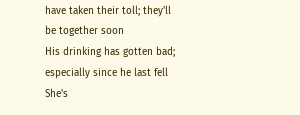have taken their toll; they'll be together soon
His drinking has gotten bad; especially since he last fell
She's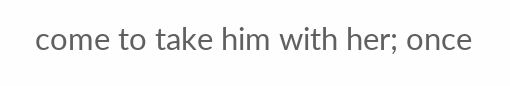come to take him with her; once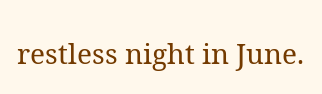restless night in June.